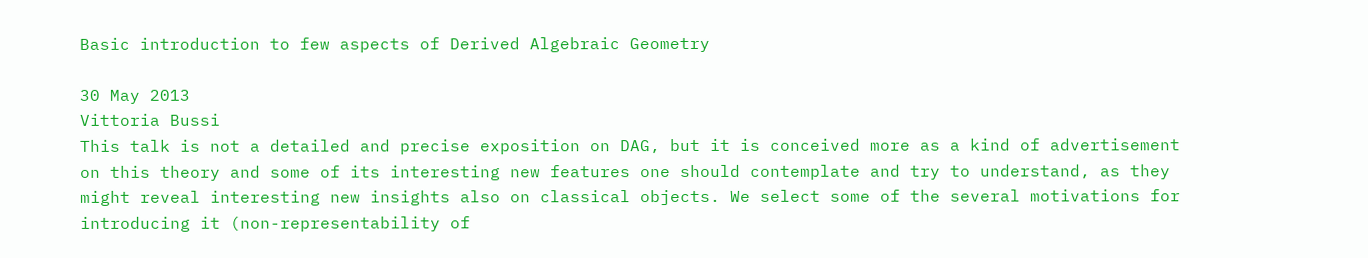Basic introduction to few aspects of Derived Algebraic Geometry

30 May 2013
Vittoria Bussi
This talk is not a detailed and precise exposition on DAG, but it is conceived more as a kind of advertisement on this theory and some of its interesting new features one should contemplate and try to understand, as they might reveal interesting new insights also on classical objects. We select some of the several motivations for introducing it (non-representability of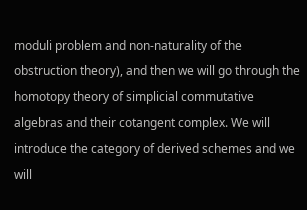moduli problem and non-naturality of the obstruction theory), and then we will go through the homotopy theory of simplicial commutative algebras and their cotangent complex. We will introduce the category of derived schemes and we will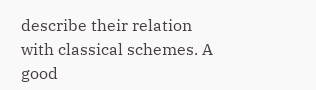describe their relation with classical schemes. A good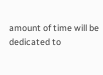amount of time will be dedicated to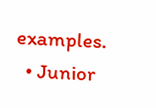examples.
  • Junior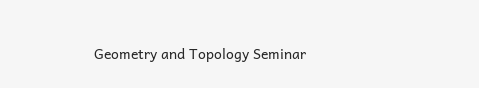Geometry and Topology Seminar